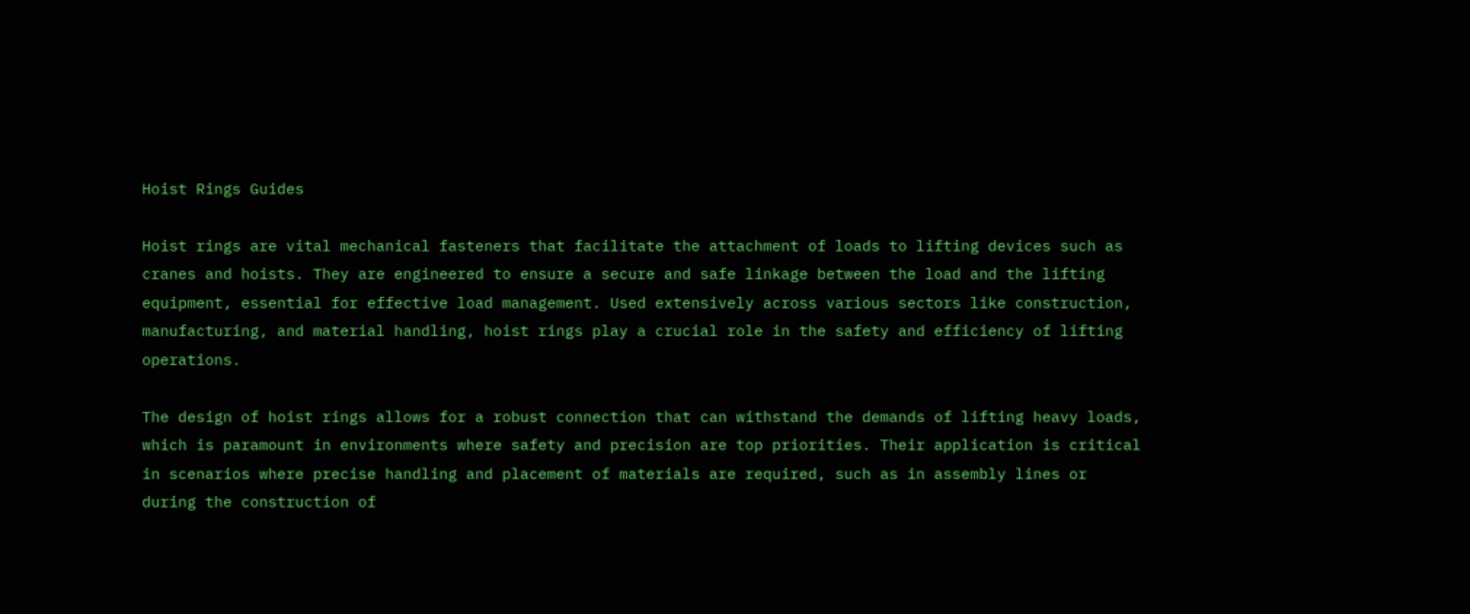Hoist Rings Guides

Hoist rings are vital mechanical fasteners that facilitate the attachment of loads to lifting devices such as cranes and hoists. They are engineered to ensure a secure and safe linkage between the load and the lifting equipment, essential for effective load management. Used extensively across various sectors like construction, manufacturing, and material handling, hoist rings play a crucial role in the safety and efficiency of lifting operations.

The design of hoist rings allows for a robust connection that can withstand the demands of lifting heavy loads, which is paramount in environments where safety and precision are top priorities. Their application is critical in scenarios where precise handling and placement of materials are required, such as in assembly lines or during the construction of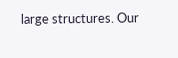large structures. Our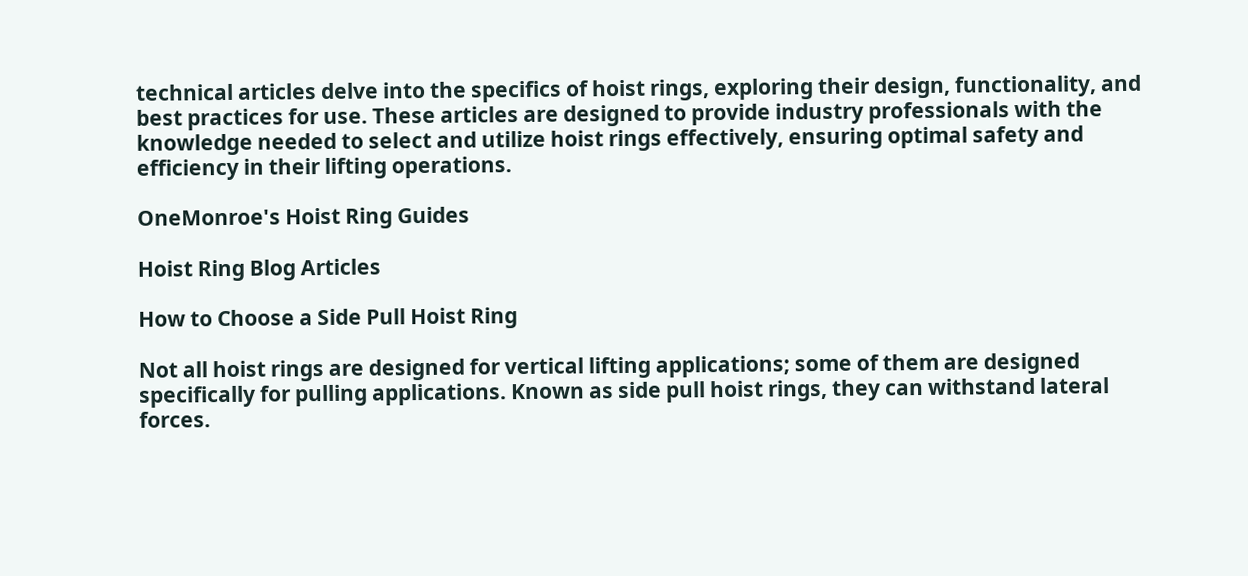technical articles delve into the specifics of hoist rings, exploring their design, functionality, and best practices for use. These articles are designed to provide industry professionals with the knowledge needed to select and utilize hoist rings effectively, ensuring optimal safety and efficiency in their lifting operations.

OneMonroe's Hoist Ring Guides

Hoist Ring Blog Articles

How to Choose a Side Pull Hoist Ring

Not all hoist rings are designed for vertical lifting applications; some of them are designed specifically for pulling applications. Known as side pull hoist rings, they can withstand lateral forces.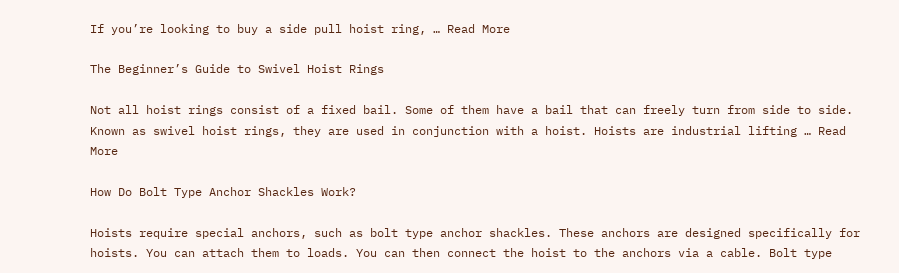If you’re looking to buy a side pull hoist ring, … Read More

The Beginner’s Guide to Swivel Hoist Rings

Not all hoist rings consist of a fixed bail. Some of them have a bail that can freely turn from side to side. Known as swivel hoist rings, they are used in conjunction with a hoist. Hoists are industrial lifting … Read More

How Do Bolt Type Anchor Shackles Work?

Hoists require special anchors, such as bolt type anchor shackles. These anchors are designed specifically for hoists. You can attach them to loads. You can then connect the hoist to the anchors via a cable. Bolt type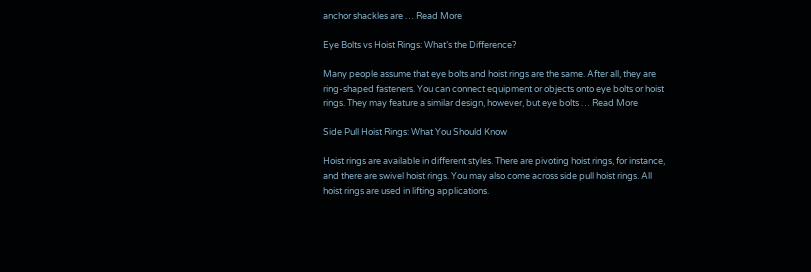anchor shackles are … Read More

Eye Bolts vs Hoist Rings: What’s the Difference?

Many people assume that eye bolts and hoist rings are the same. After all, they are ring-shaped fasteners. You can connect equipment or objects onto eye bolts or hoist rings. They may feature a similar design, however, but eye bolts … Read More

Side Pull Hoist Rings: What You Should Know

Hoist rings are available in different styles. There are pivoting hoist rings, for instance, and there are swivel hoist rings. You may also come across side pull hoist rings. All hoist rings are used in lifting applications.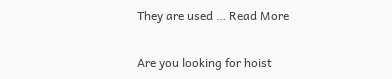They are used … Read More

Are you looking for hoist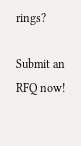rings?

Submit an RFQ now!